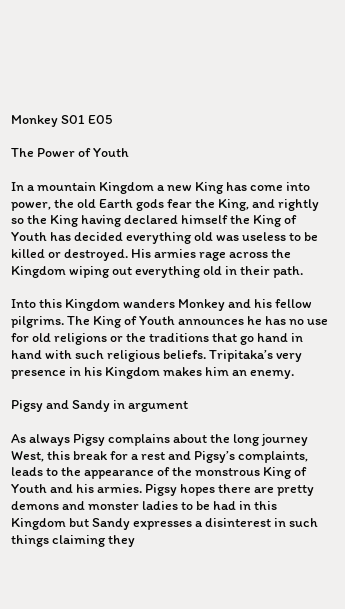Monkey S01 E05

The Power of Youth

In a mountain Kingdom a new King has come into power, the old Earth gods fear the King, and rightly so the King having declared himself the King of Youth has decided everything old was useless to be killed or destroyed. His armies rage across the Kingdom wiping out everything old in their path.

Into this Kingdom wanders Monkey and his fellow pilgrims. The King of Youth announces he has no use for old religions or the traditions that go hand in hand with such religious beliefs. Tripitaka’s very presence in his Kingdom makes him an enemy.

Pigsy and Sandy in argument

As always Pigsy complains about the long journey West, this break for a rest and Pigsy’s complaints, leads to the appearance of the monstrous King of Youth and his armies. Pigsy hopes there are pretty demons and monster ladies to be had in this Kingdom but Sandy expresses a disinterest in such things claiming they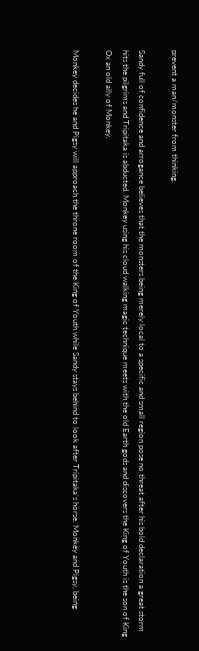prevent a man/monster from thinking.

Sandy full of confidence and arrogance believes that the monsters being merely local to a specific and small region pose no threat after his bold declaration a great storm hits the pilgrims and Tripitaka is abducted. Monkey using his cloud walking magic technique meets with the old Earth gods and discovers the King of Youth is the son of King Ox an old ally of Monkey.

Monkey decides he and Pigsy will approach the throne room of the King of Youth while Sandy stays behind to look after Tripitaka’s horse. Monkey and Pigsy, being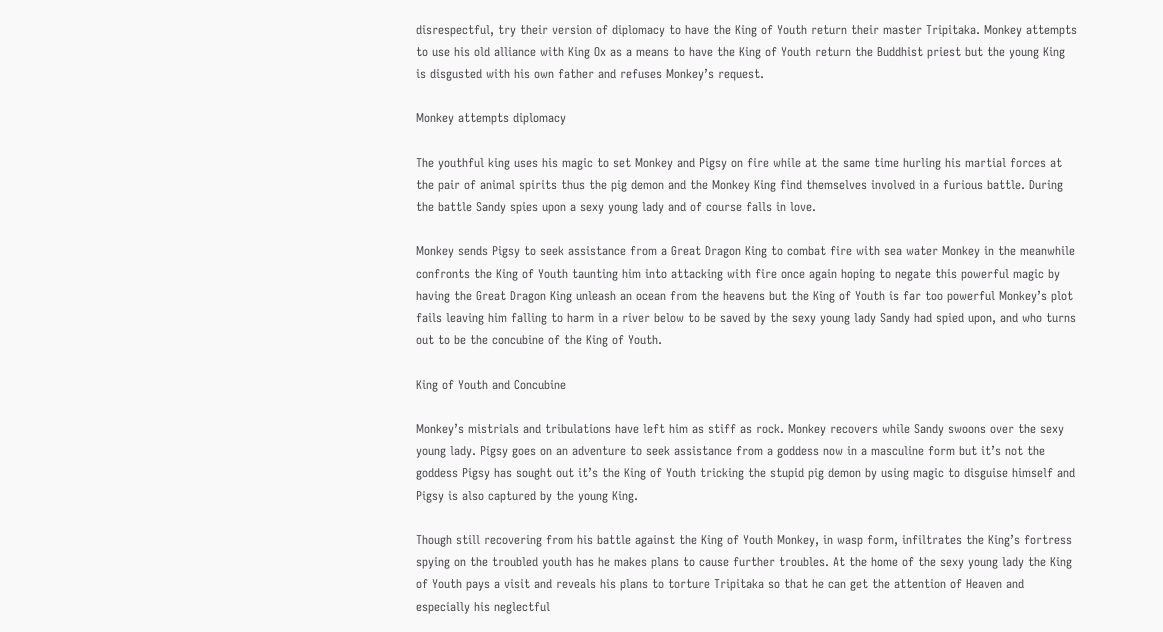disrespectful, try their version of diplomacy to have the King of Youth return their master Tripitaka. Monkey attempts to use his old alliance with King Ox as a means to have the King of Youth return the Buddhist priest but the young King is disgusted with his own father and refuses Monkey’s request.

Monkey attempts diplomacy

The youthful king uses his magic to set Monkey and Pigsy on fire while at the same time hurling his martial forces at the pair of animal spirits thus the pig demon and the Monkey King find themselves involved in a furious battle. During the battle Sandy spies upon a sexy young lady and of course falls in love.

Monkey sends Pigsy to seek assistance from a Great Dragon King to combat fire with sea water Monkey in the meanwhile confronts the King of Youth taunting him into attacking with fire once again hoping to negate this powerful magic by having the Great Dragon King unleash an ocean from the heavens but the King of Youth is far too powerful Monkey’s plot fails leaving him falling to harm in a river below to be saved by the sexy young lady Sandy had spied upon, and who turns out to be the concubine of the King of Youth.

King of Youth and Concubine

Monkey’s mistrials and tribulations have left him as stiff as rock. Monkey recovers while Sandy swoons over the sexy young lady. Pigsy goes on an adventure to seek assistance from a goddess now in a masculine form but it’s not the goddess Pigsy has sought out it’s the King of Youth tricking the stupid pig demon by using magic to disguise himself and Pigsy is also captured by the young King.

Though still recovering from his battle against the King of Youth Monkey, in wasp form, infiltrates the King’s fortress spying on the troubled youth has he makes plans to cause further troubles. At the home of the sexy young lady the King of Youth pays a visit and reveals his plans to torture Tripitaka so that he can get the attention of Heaven and especially his neglectful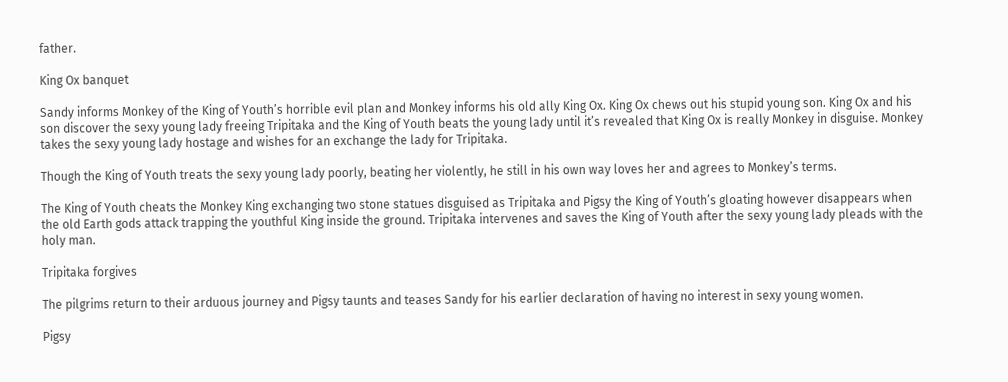father.

King Ox banquet

Sandy informs Monkey of the King of Youth’s horrible evil plan and Monkey informs his old ally King Ox. King Ox chews out his stupid young son. King Ox and his son discover the sexy young lady freeing Tripitaka and the King of Youth beats the young lady until it’s revealed that King Ox is really Monkey in disguise. Monkey takes the sexy young lady hostage and wishes for an exchange the lady for Tripitaka.

Though the King of Youth treats the sexy young lady poorly, beating her violently, he still in his own way loves her and agrees to Monkey’s terms.

The King of Youth cheats the Monkey King exchanging two stone statues disguised as Tripitaka and Pigsy the King of Youth’s gloating however disappears when the old Earth gods attack trapping the youthful King inside the ground. Tripitaka intervenes and saves the King of Youth after the sexy young lady pleads with the holy man.

Tripitaka forgives

The pilgrims return to their arduous journey and Pigsy taunts and teases Sandy for his earlier declaration of having no interest in sexy young women.

Pigsy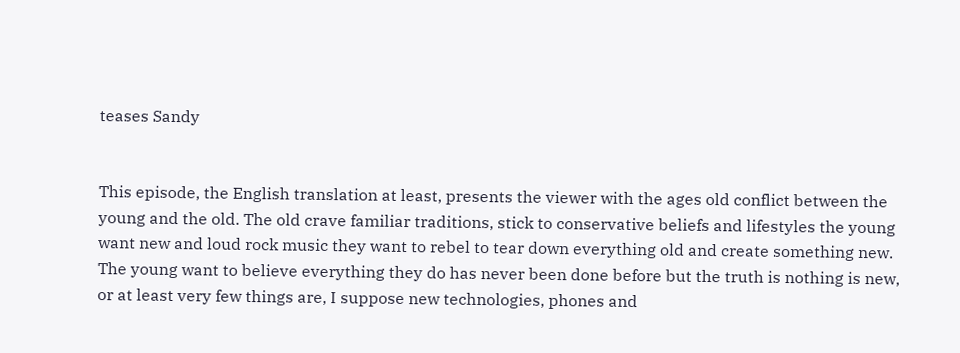teases Sandy


This episode, the English translation at least, presents the viewer with the ages old conflict between the young and the old. The old crave familiar traditions, stick to conservative beliefs and lifestyles the young want new and loud rock music they want to rebel to tear down everything old and create something new. The young want to believe everything they do has never been done before but the truth is nothing is new, or at least very few things are, I suppose new technologies, phones and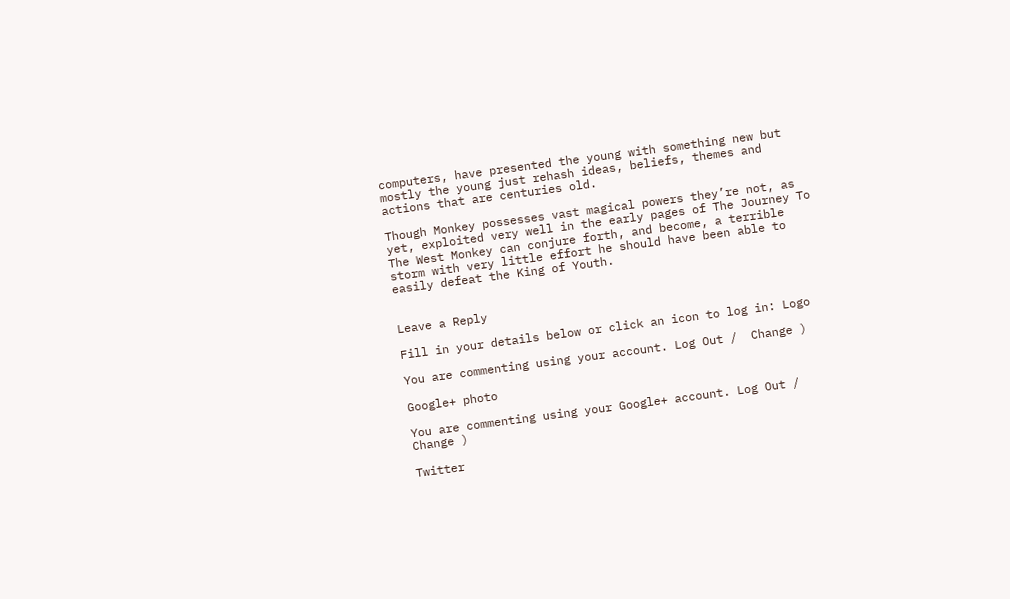computers, have presented the young with something new but mostly the young just rehash ideas, beliefs, themes and actions that are centuries old.

Though Monkey possesses vast magical powers they’re not, as yet, exploited very well in the early pages of The Journey To The West Monkey can conjure forth, and become, a terrible storm with very little effort he should have been able to easily defeat the King of Youth.


Leave a Reply

Fill in your details below or click an icon to log in: Logo

You are commenting using your account. Log Out /  Change )

Google+ photo

You are commenting using your Google+ account. Log Out /  Change )

Twitter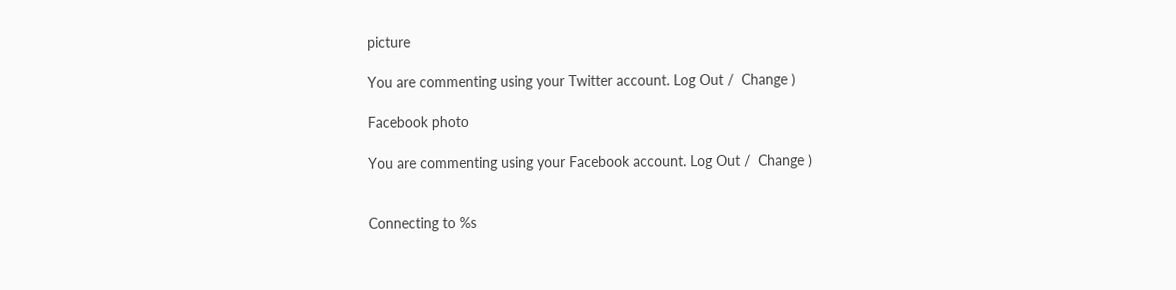picture

You are commenting using your Twitter account. Log Out /  Change )

Facebook photo

You are commenting using your Facebook account. Log Out /  Change )


Connecting to %s